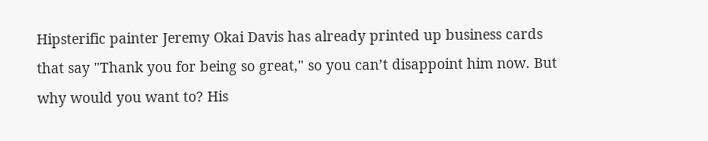Hipsterific painter Jeremy Okai Davis has already printed up business cards that say "Thank you for being so great," so you can’t disappoint him now. But why would you want to? His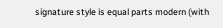signature style is equal parts modern (with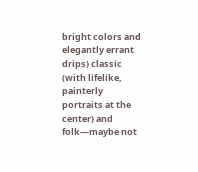bright colors and elegantly errant drips) classic (with lifelike, painterly portraits at the center) and folk—maybe not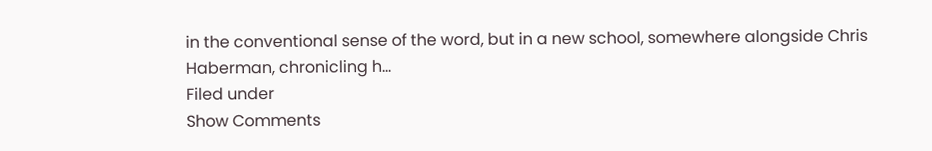in the conventional sense of the word, but in a new school, somewhere alongside Chris Haberman, chronicling h...
Filed under
Show Comments